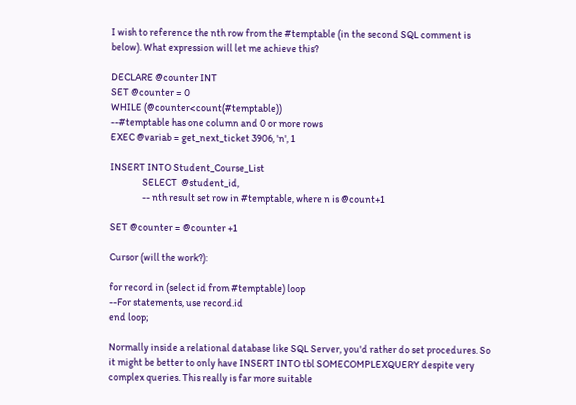I wish to reference the nth row from the #temptable (in the second SQL comment is below). What expression will let me achieve this?

DECLARE @counter INT
SET @counter = 0
WHILE (@counter<count(#temptable))
--#temptable has one column and 0 or more rows
EXEC @variab = get_next_ticket 3906, 'n', 1

INSERT INTO Student_Course_List
                SELECT  @student_id,
                -- nth result set row in #temptable, where n is @count+1

SET @counter = @counter +1

Cursor (will the work?):

for record in (select id from #temptable) loop
--For statements, use record.id
end loop;

Normally inside a relational database like SQL Server, you'd rather do set procedures. So it might be better to only have INSERT INTO tbl SOMECOMPLEXQUERY despite very complex queries. This really is far more suitable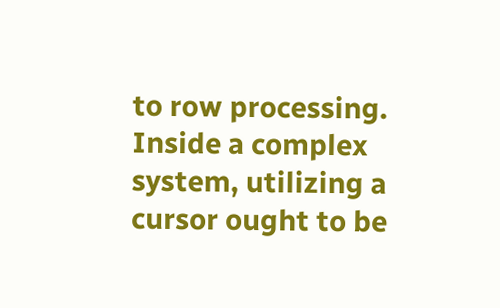to row processing. Inside a complex system, utilizing a cursor ought to be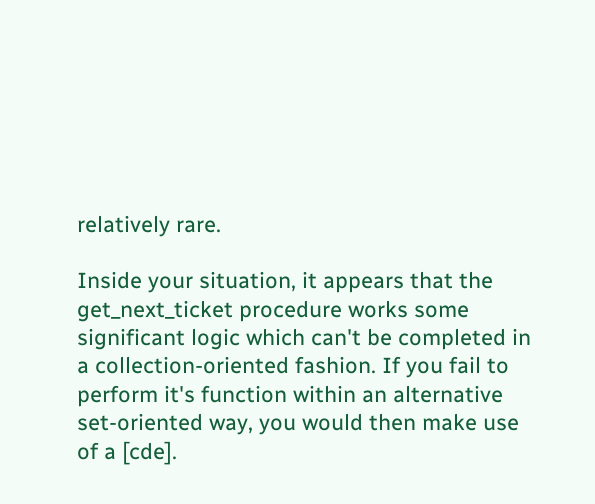relatively rare.

Inside your situation, it appears that the get_next_ticket procedure works some significant logic which can't be completed in a collection-oriented fashion. If you fail to perform it's function within an alternative set-oriented way, you would then make use of a [cde].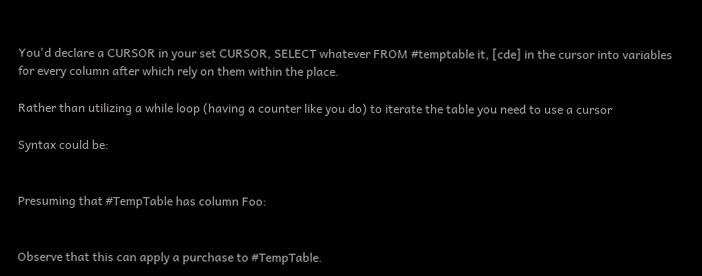You'd declare a CURSOR in your set CURSOR, SELECT whatever FROM #temptable it, [cde] in the cursor into variables for every column after which rely on them within the place.

Rather than utilizing a while loop (having a counter like you do) to iterate the table you need to use a cursor

Syntax could be:


Presuming that #TempTable has column Foo:


Observe that this can apply a purchase to #TempTable.